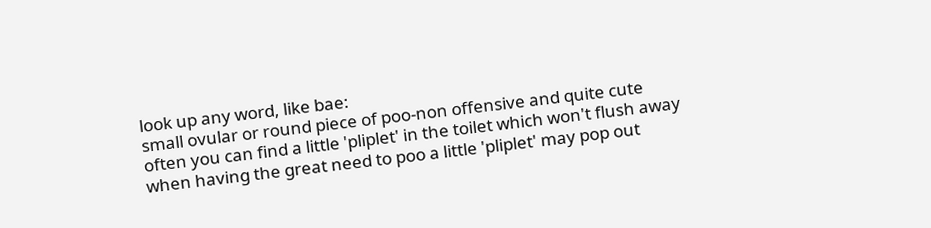look up any word, like bae:
small ovular or round piece of poo-non offensive and quite cute
often you can find a little 'pliplet' in the toilet which won't flush away
when having the great need to poo a little 'pliplet' may pop out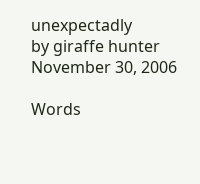unexpectadly
by giraffe hunter November 30, 2006

Words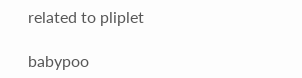related to pliplet

babypoo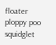floater ploppy poo squidglet